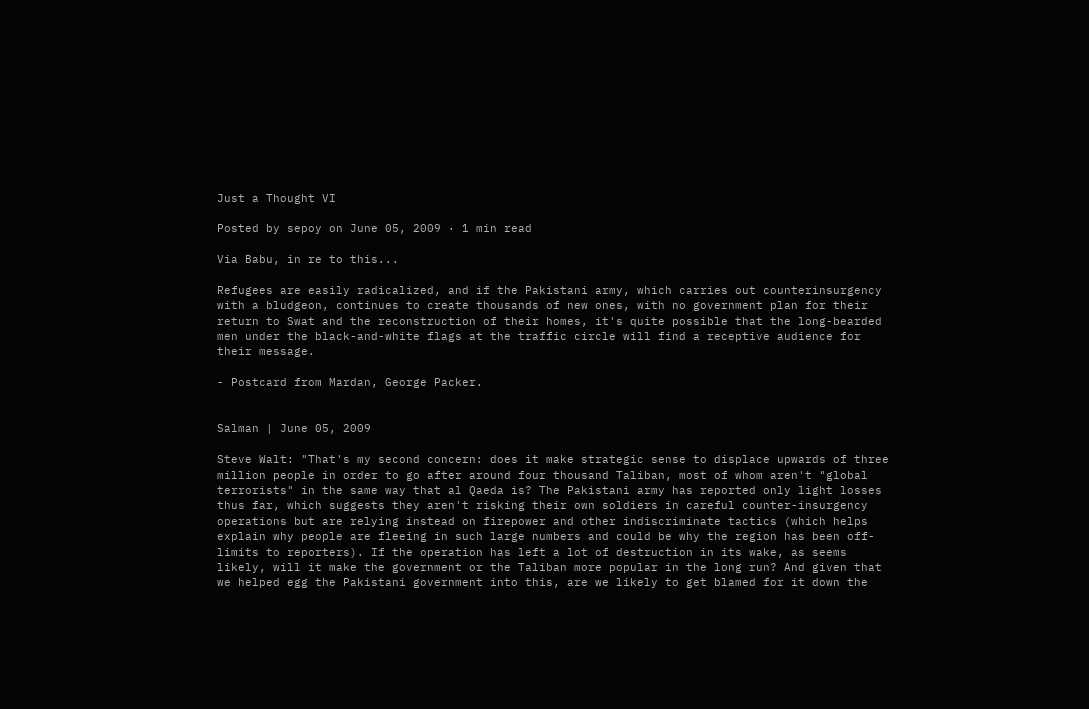Just a Thought VI

Posted by sepoy on June 05, 2009 · 1 min read

Via Babu, in re to this...

Refugees are easily radicalized, and if the Pakistani army, which carries out counterinsurgency with a bludgeon, continues to create thousands of new ones, with no government plan for their return to Swat and the reconstruction of their homes, it's quite possible that the long-bearded men under the black-and-white flags at the traffic circle will find a receptive audience for their message.

- Postcard from Mardan, George Packer.


Salman | June 05, 2009

Steve Walt: "That's my second concern: does it make strategic sense to displace upwards of three million people in order to go after around four thousand Taliban, most of whom aren't "global terrorists" in the same way that al Qaeda is? The Pakistani army has reported only light losses thus far, which suggests they aren't risking their own soldiers in careful counter-insurgency operations but are relying instead on firepower and other indiscriminate tactics (which helps explain why people are fleeing in such large numbers and could be why the region has been off-limits to reporters). If the operation has left a lot of destruction in its wake, as seems likely, will it make the government or the Taliban more popular in the long run? And given that we helped egg the Pakistani government into this, are we likely to get blamed for it down the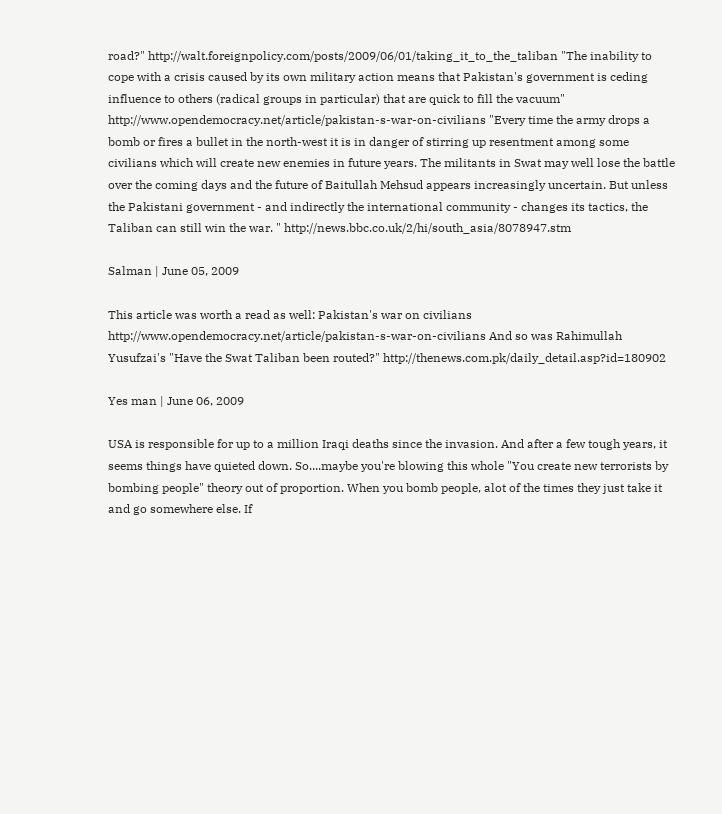road?" http://walt.foreignpolicy.com/posts/2009/06/01/taking_it_to_the_taliban "The inability to cope with a crisis caused by its own military action means that Pakistan's government is ceding influence to others (radical groups in particular) that are quick to fill the vacuum" http://www.opendemocracy.net/article/pakistan-s-war-on-civilians "Every time the army drops a bomb or fires a bullet in the north-west it is in danger of stirring up resentment among some civilians which will create new enemies in future years. The militants in Swat may well lose the battle over the coming days and the future of Baitullah Mehsud appears increasingly uncertain. But unless the Pakistani government - and indirectly the international community - changes its tactics, the Taliban can still win the war. " http://news.bbc.co.uk/2/hi/south_asia/8078947.stm

Salman | June 05, 2009

This article was worth a read as well: Pakistan's war on civilians http://www.opendemocracy.net/article/pakistan-s-war-on-civilians And so was Rahimullah Yusufzai's "Have the Swat Taliban been routed?" http://thenews.com.pk/daily_detail.asp?id=180902

Yes man | June 06, 2009

USA is responsible for up to a million Iraqi deaths since the invasion. And after a few tough years, it seems things have quieted down. So....maybe you're blowing this whole "You create new terrorists by bombing people" theory out of proportion. When you bomb people, alot of the times they just take it and go somewhere else. If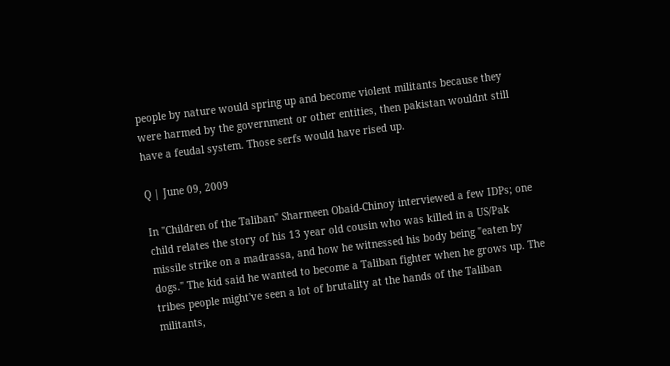people by nature would spring up and become violent militants because they were harmed by the government or other entities, then pakistan wouldnt still have a feudal system. Those serfs would have rised up.

Q | June 09, 2009

In "Children of the Taliban" Sharmeen Obaid-Chinoy interviewed a few IDPs; one child relates the story of his 13 year old cousin who was killed in a US/Pak missile strike on a madrassa, and how he witnessed his body being "eaten by dogs." The kid said he wanted to become a Taliban fighter when he grows up. The tribes people might've seen a lot of brutality at the hands of the Taliban militants,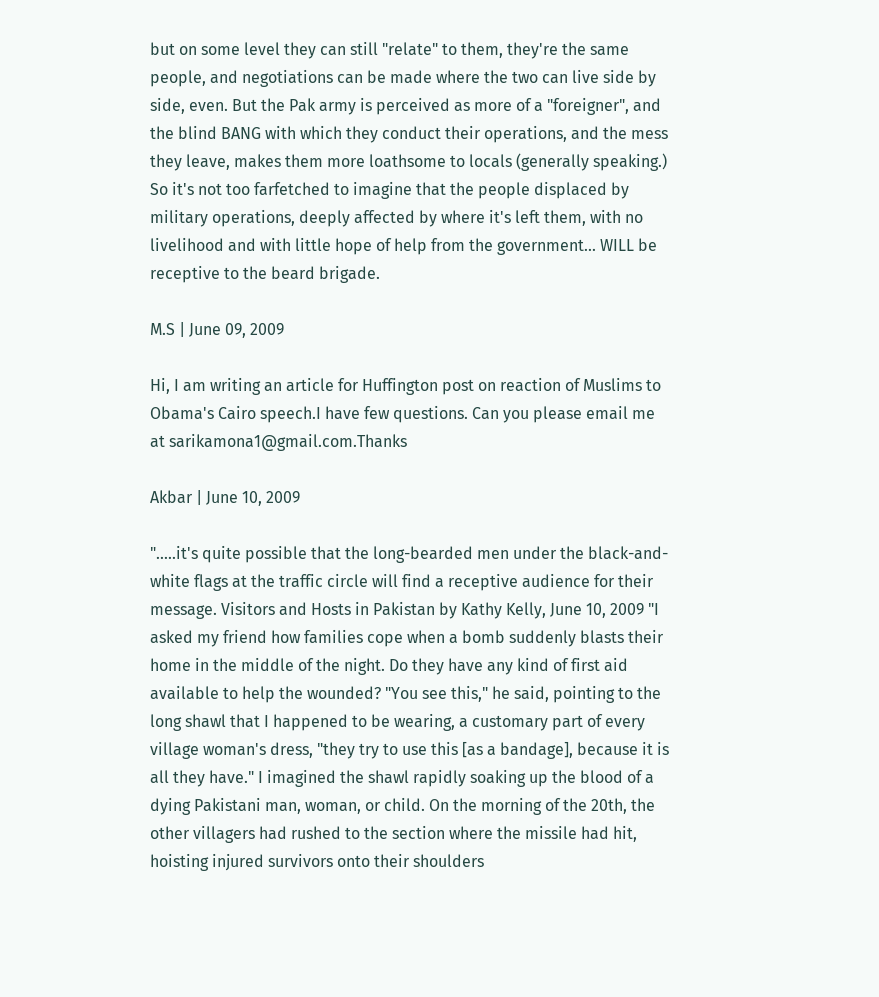but on some level they can still "relate" to them, they're the same people, and negotiations can be made where the two can live side by side, even. But the Pak army is perceived as more of a "foreigner", and the blind BANG with which they conduct their operations, and the mess they leave, makes them more loathsome to locals (generally speaking.) So it's not too farfetched to imagine that the people displaced by military operations, deeply affected by where it's left them, with no livelihood and with little hope of help from the government... WILL be receptive to the beard brigade.

M.S | June 09, 2009

Hi, I am writing an article for Huffington post on reaction of Muslims to Obama's Cairo speech.I have few questions. Can you please email me at sarikamona1@gmail.com.Thanks

Akbar | June 10, 2009

".....it's quite possible that the long-bearded men under the black-and-white flags at the traffic circle will find a receptive audience for their message. Visitors and Hosts in Pakistan by Kathy Kelly, June 10, 2009 "I asked my friend how families cope when a bomb suddenly blasts their home in the middle of the night. Do they have any kind of first aid available to help the wounded? "You see this," he said, pointing to the long shawl that I happened to be wearing, a customary part of every village woman's dress, "they try to use this [as a bandage], because it is all they have." I imagined the shawl rapidly soaking up the blood of a dying Pakistani man, woman, or child. On the morning of the 20th, the other villagers had rushed to the section where the missile had hit, hoisting injured survivors onto their shoulders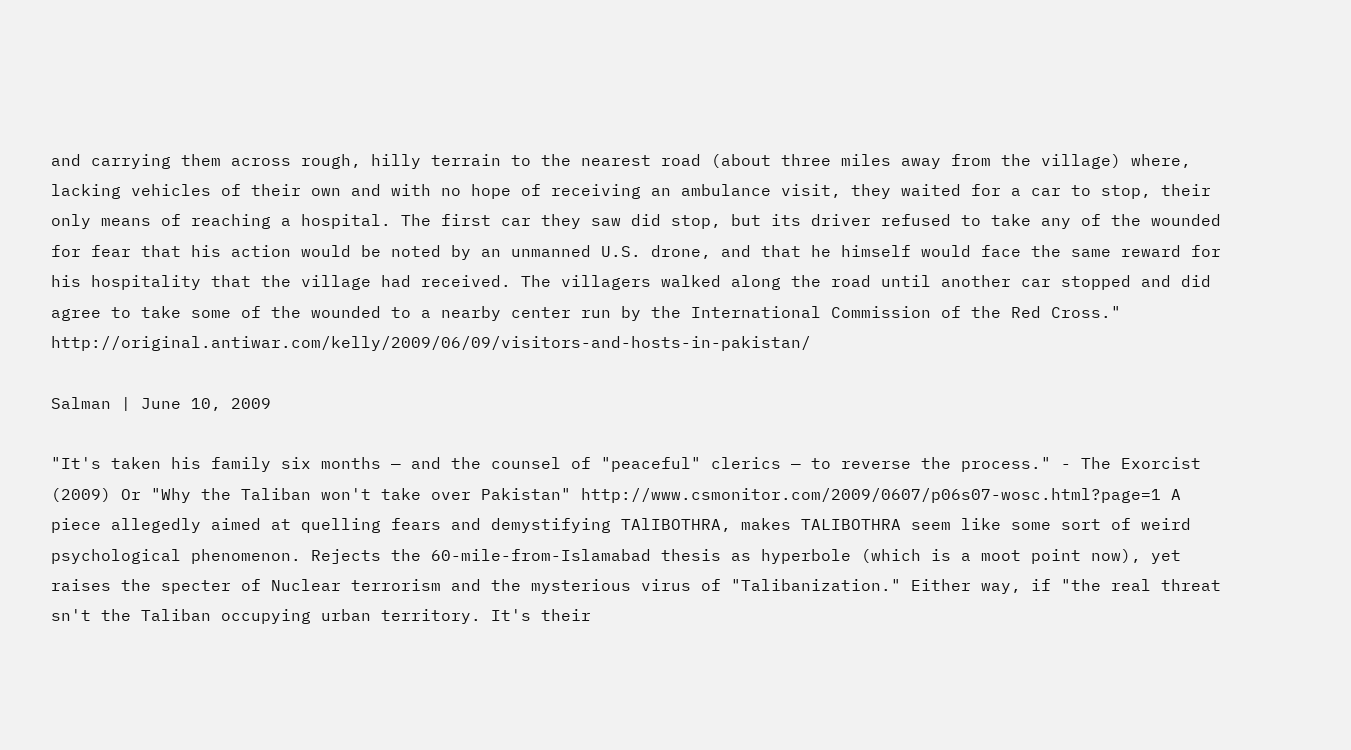and carrying them across rough, hilly terrain to the nearest road (about three miles away from the village) where, lacking vehicles of their own and with no hope of receiving an ambulance visit, they waited for a car to stop, their only means of reaching a hospital. The first car they saw did stop, but its driver refused to take any of the wounded for fear that his action would be noted by an unmanned U.S. drone, and that he himself would face the same reward for his hospitality that the village had received. The villagers walked along the road until another car stopped and did agree to take some of the wounded to a nearby center run by the International Commission of the Red Cross." http://original.antiwar.com/kelly/2009/06/09/visitors-and-hosts-in-pakistan/

Salman | June 10, 2009

"It's taken his family six months — and the counsel of "peaceful" clerics — to reverse the process." - The Exorcist (2009) Or "Why the Taliban won't take over Pakistan" http://www.csmonitor.com/2009/0607/p06s07-wosc.html?page=1 A piece allegedly aimed at quelling fears and demystifying TAlIBOTHRA, makes TALIBOTHRA seem like some sort of weird psychological phenomenon. Rejects the 60-mile-from-Islamabad thesis as hyperbole (which is a moot point now), yet raises the specter of Nuclear terrorism and the mysterious virus of "Talibanization." Either way, if "the real threat sn't the Taliban occupying urban territory. It's their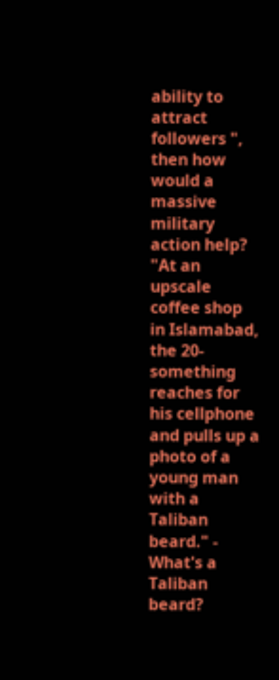ability to attract followers ", then how would a massive military action help? "At an upscale coffee shop in Islamabad, the 20-something reaches for his cellphone and pulls up a photo of a young man with a Taliban beard." - What's a Taliban beard?